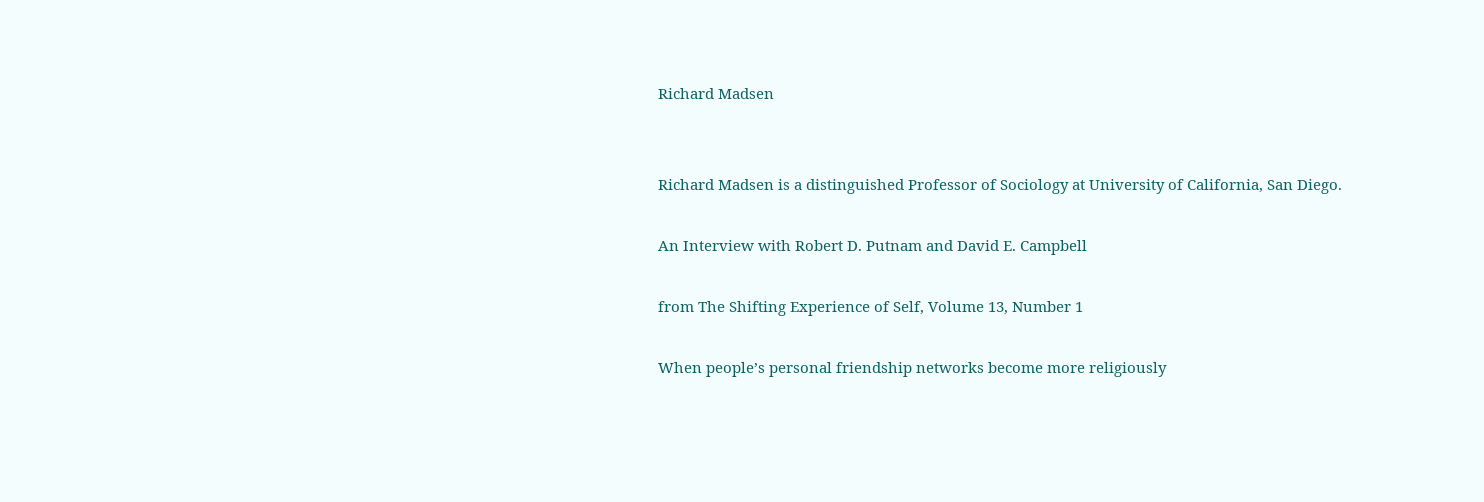Richard Madsen


Richard Madsen is a distinguished Professor of Sociology at University of California, San Diego.

An Interview with Robert D. Putnam and David E. Campbell

from The Shifting Experience of Self, Volume 13, Number 1

When people’s personal friendship networks become more religiously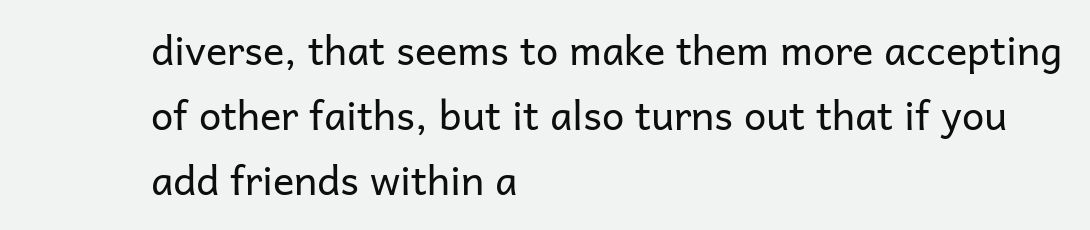diverse, that seems to make them more accepting of other faiths, but it also turns out that if you add friends within a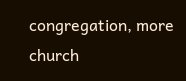congregation, more church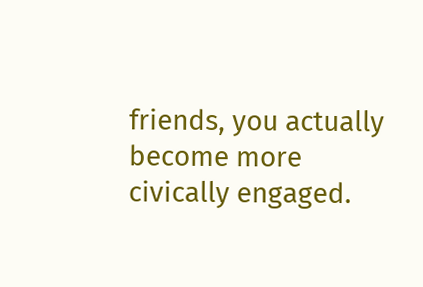friends, you actually become more civically engaged.